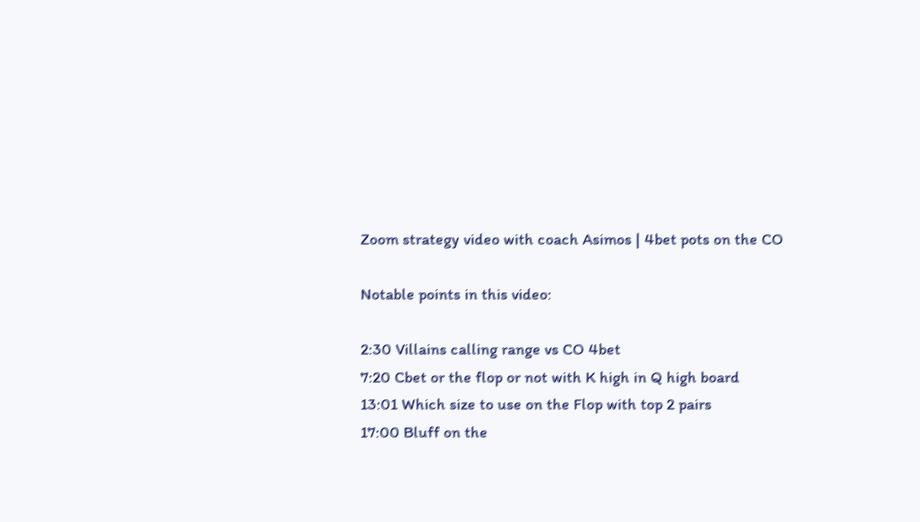Zoom strategy video with coach Asimos | 4bet pots on the CO

Notable points in this video:

2:30 Villains calling range vs CO 4bet
7:20 Cbet or the flop or not with K high in Q high board
13:01 Which size to use on the Flop with top 2 pairs
17:00 Bluff on the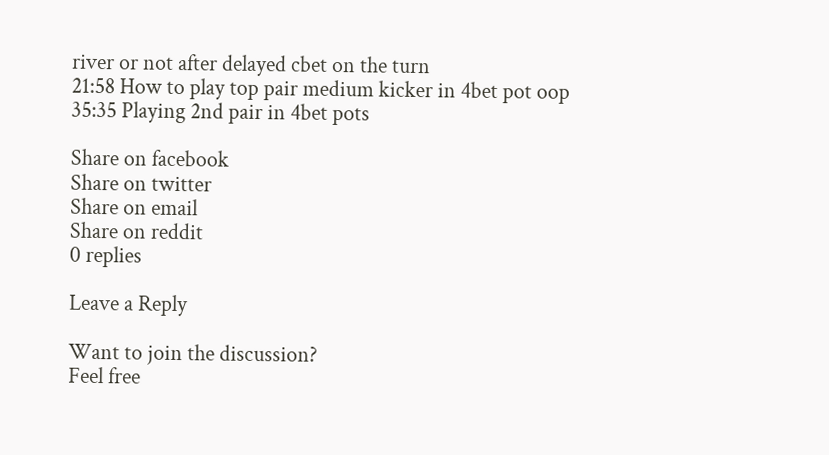river or not after delayed cbet on the turn
21:58 How to play top pair medium kicker in 4bet pot oop
35:35 Playing 2nd pair in 4bet pots

Share on facebook
Share on twitter
Share on email
Share on reddit
0 replies

Leave a Reply

Want to join the discussion?
Feel free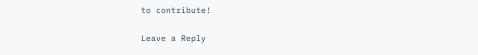to contribute!

Leave a Reply